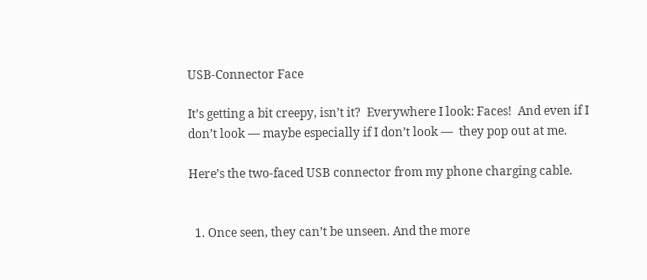USB-Connector Face

It’s getting a bit creepy, isn’t it?  Everywhere I look: Faces!  And even if I don’t look — maybe especially if I don’t look —  they pop out at me.

Here’s the two-faced USB connector from my phone charging cable.


  1. Once seen, they can’t be unseen. And the more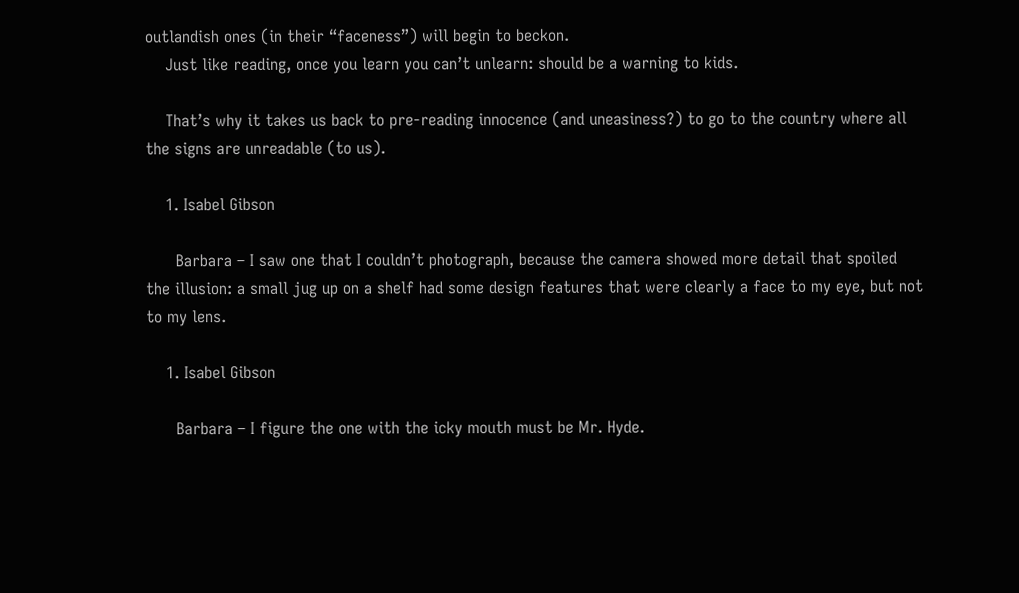outlandish ones (in their “faceness”) will begin to beckon.
    Just like reading, once you learn you can’t unlearn: should be a warning to kids.

    That’s why it takes us back to pre-reading innocence (and uneasiness?) to go to the country where all the signs are unreadable (to us).

    1. Isabel Gibson

      Barbara – I saw one that I couldn’t photograph, because the camera showed more detail that spoiled the illusion: a small jug up on a shelf had some design features that were clearly a face to my eye, but not to my lens.

    1. Isabel Gibson

      Barbara – I figure the one with the icky mouth must be Mr. Hyde.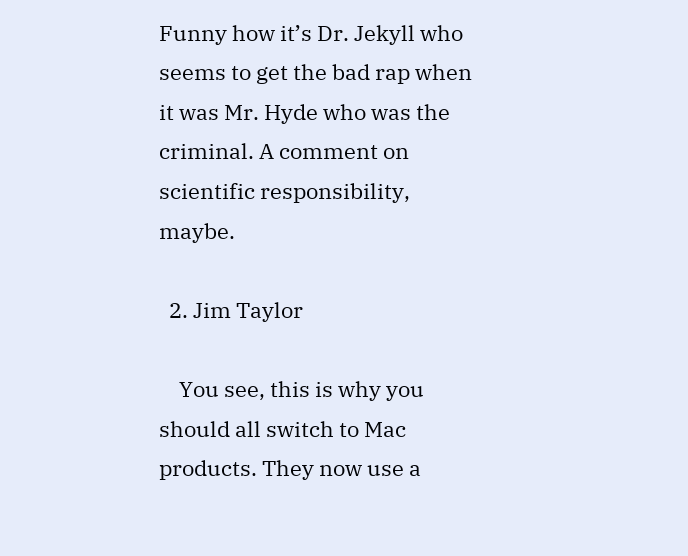Funny how it’s Dr. Jekyll who seems to get the bad rap when it was Mr. Hyde who was the criminal. A comment on scientific responsibility, maybe.

  2. Jim Taylor

    You see, this is why you should all switch to Mac products. They now use a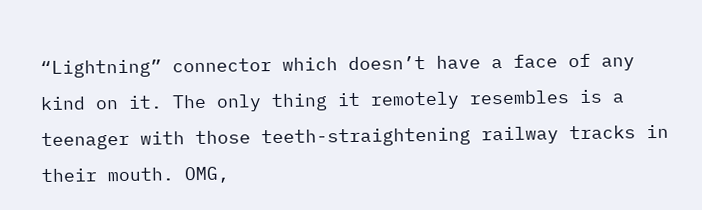“Lightning” connector which doesn’t have a face of any kind on it. The only thing it remotely resembles is a teenager with those teeth-straightening railway tracks in their mouth. OMG,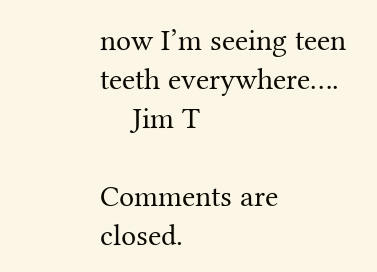now I’m seeing teen teeth everywhere….
    Jim T

Comments are closed.